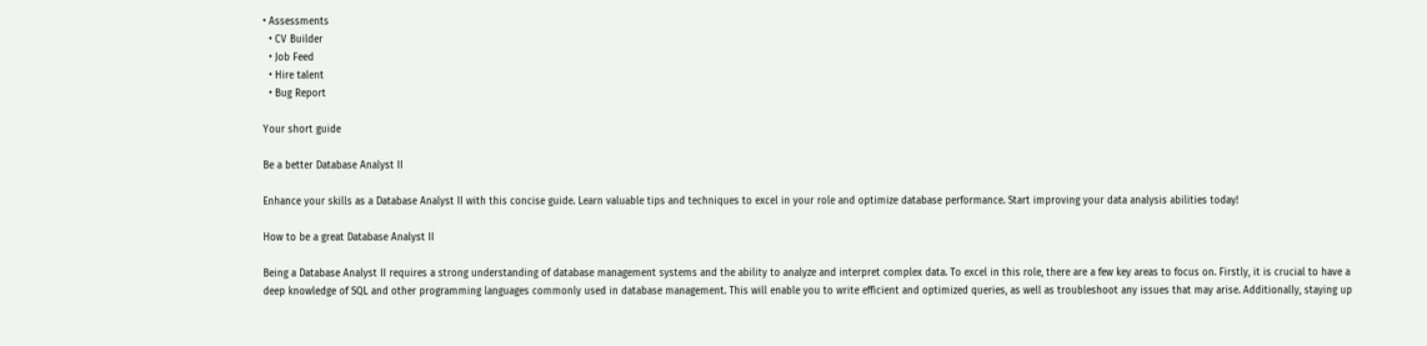• Assessments
  • CV Builder
  • Job Feed
  • Hire talent
  • Bug Report

Your short guide

Be a better Database Analyst II

Enhance your skills as a Database Analyst II with this concise guide. Learn valuable tips and techniques to excel in your role and optimize database performance. Start improving your data analysis abilities today!

How to be a great Database Analyst II

Being a Database Analyst II requires a strong understanding of database management systems and the ability to analyze and interpret complex data. To excel in this role, there are a few key areas to focus on. Firstly, it is crucial to have a deep knowledge of SQL and other programming languages commonly used in database management. This will enable you to write efficient and optimized queries, as well as troubleshoot any issues that may arise. Additionally, staying up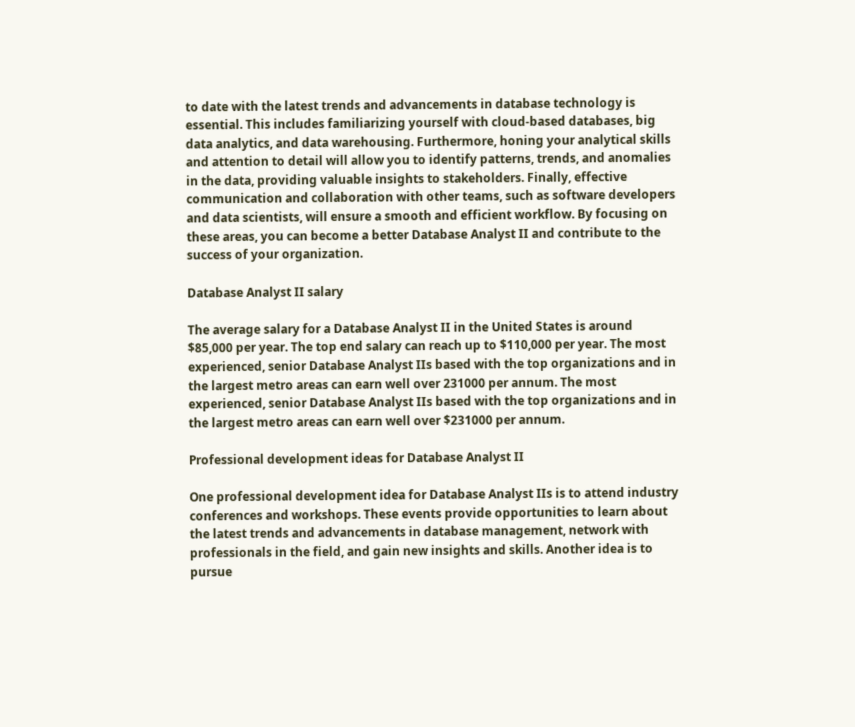to date with the latest trends and advancements in database technology is essential. This includes familiarizing yourself with cloud-based databases, big data analytics, and data warehousing. Furthermore, honing your analytical skills and attention to detail will allow you to identify patterns, trends, and anomalies in the data, providing valuable insights to stakeholders. Finally, effective communication and collaboration with other teams, such as software developers and data scientists, will ensure a smooth and efficient workflow. By focusing on these areas, you can become a better Database Analyst II and contribute to the success of your organization.

Database Analyst II salary

The average salary for a Database Analyst II in the United States is around $85,000 per year. The top end salary can reach up to $110,000 per year. The most experienced, senior Database Analyst IIs based with the top organizations and in the largest metro areas can earn well over 231000 per annum. The most experienced, senior Database Analyst IIs based with the top organizations and in the largest metro areas can earn well over $231000 per annum.

Professional development ideas for Database Analyst II

One professional development idea for Database Analyst IIs is to attend industry conferences and workshops. These events provide opportunities to learn about the latest trends and advancements in database management, network with professionals in the field, and gain new insights and skills. Another idea is to pursue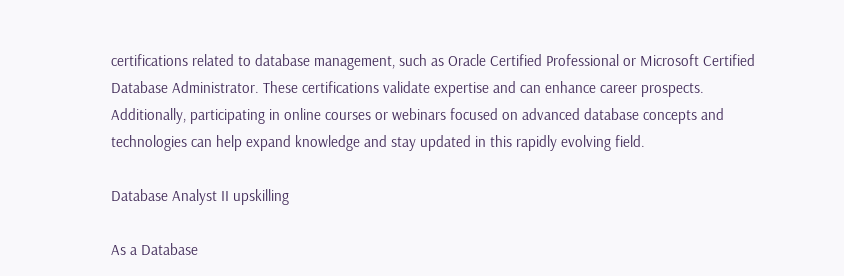certifications related to database management, such as Oracle Certified Professional or Microsoft Certified Database Administrator. These certifications validate expertise and can enhance career prospects. Additionally, participating in online courses or webinars focused on advanced database concepts and technologies can help expand knowledge and stay updated in this rapidly evolving field.

Database Analyst II upskilling

As a Database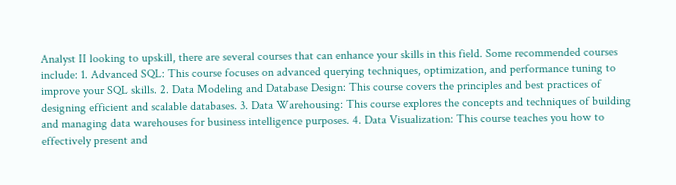Analyst II looking to upskill, there are several courses that can enhance your skills in this field. Some recommended courses include: 1. Advanced SQL: This course focuses on advanced querying techniques, optimization, and performance tuning to improve your SQL skills. 2. Data Modeling and Database Design: This course covers the principles and best practices of designing efficient and scalable databases. 3. Data Warehousing: This course explores the concepts and techniques of building and managing data warehouses for business intelligence purposes. 4. Data Visualization: This course teaches you how to effectively present and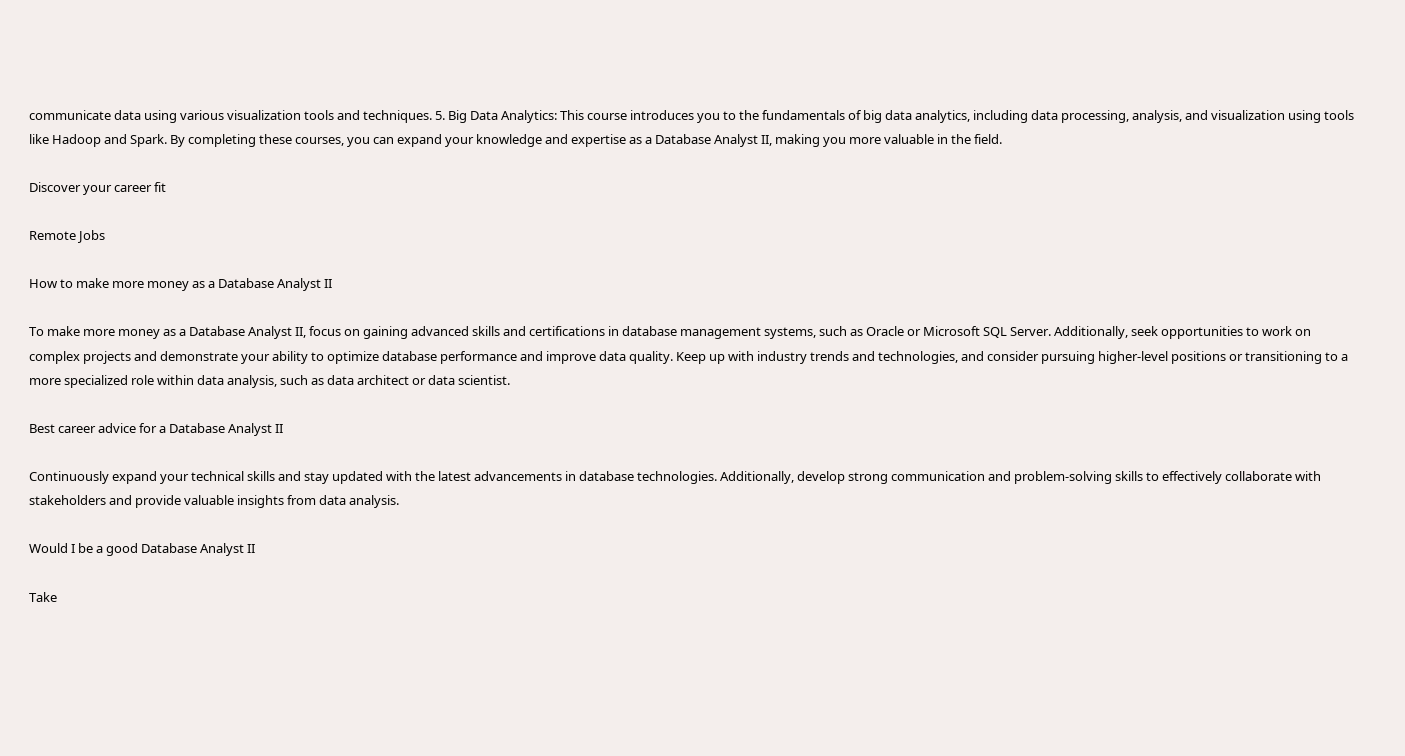communicate data using various visualization tools and techniques. 5. Big Data Analytics: This course introduces you to the fundamentals of big data analytics, including data processing, analysis, and visualization using tools like Hadoop and Spark. By completing these courses, you can expand your knowledge and expertise as a Database Analyst II, making you more valuable in the field.

Discover your career fit

Remote Jobs

How to make more money as a Database Analyst II

To make more money as a Database Analyst II, focus on gaining advanced skills and certifications in database management systems, such as Oracle or Microsoft SQL Server. Additionally, seek opportunities to work on complex projects and demonstrate your ability to optimize database performance and improve data quality. Keep up with industry trends and technologies, and consider pursuing higher-level positions or transitioning to a more specialized role within data analysis, such as data architect or data scientist.

Best career advice for a Database Analyst II

Continuously expand your technical skills and stay updated with the latest advancements in database technologies. Additionally, develop strong communication and problem-solving skills to effectively collaborate with stakeholders and provide valuable insights from data analysis.

Would I be a good Database Analyst II

Take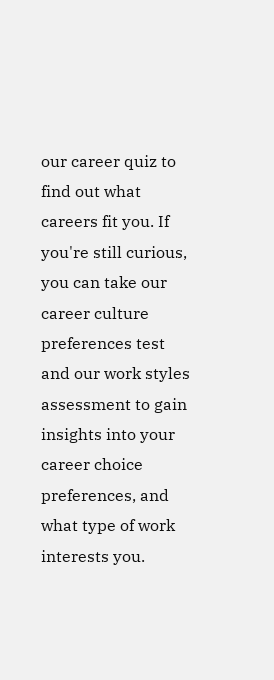our career quiz to find out what careers fit you. If you're still curious, you can take our career culture preferences test and our work styles assessment to gain insights into your career choice preferences, and what type of work interests you.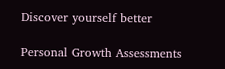Discover yourself better

Personal Growth Assessments